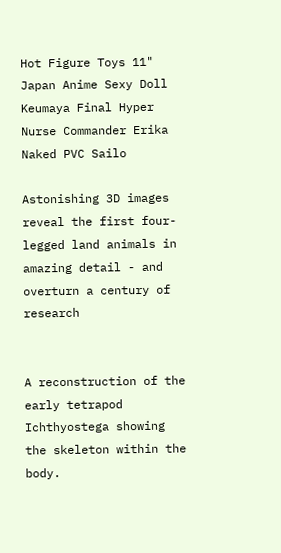Hot Figure Toys 11" Japan Anime Sexy Doll Keumaya Final Hyper Nurse Commander Erika Naked PVC Sailo

Astonishing 3D images reveal the first four-legged land animals in amazing detail - and overturn a century of research


A reconstruction of the early tetrapod Ichthyostega showing the skeleton within the body.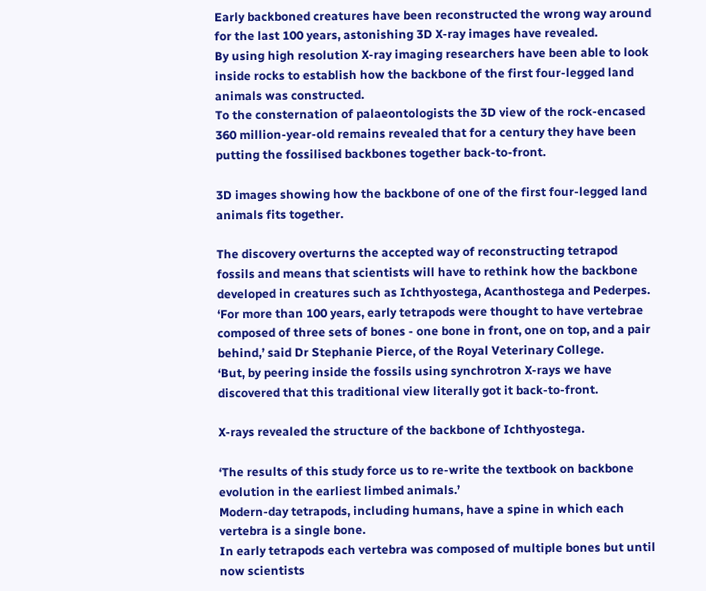Early backboned creatures have been reconstructed the wrong way around for the last 100 years, astonishing 3D X-ray images have revealed.
By using high resolution X-ray imaging researchers have been able to look inside rocks to establish how the backbone of the first four-legged land animals was constructed.
To the consternation of palaeontologists the 3D view of the rock-encased 360 million-year-old remains revealed that for a century they have been putting the fossilised backbones together back-to-front.

3D images showing how the backbone of one of the first four-legged land animals fits together.

The discovery overturns the accepted way of reconstructing tetrapod fossils and means that scientists will have to rethink how the backbone developed in creatures such as Ichthyostega, Acanthostega and Pederpes.
‘For more than 100 years, early tetrapods were thought to have vertebrae composed of three sets of bones - one bone in front, one on top, and a pair behind,’ said Dr Stephanie Pierce, of the Royal Veterinary College.
‘But, by peering inside the fossils using synchrotron X-rays we have discovered that this traditional view literally got it back-to-front.

X-rays revealed the structure of the backbone of Ichthyostega.

‘The results of this study force us to re-write the textbook on backbone evolution in the earliest limbed animals.’
Modern-day tetrapods, including humans, have a spine in which each vertebra is a single bone.
In early tetrapods each vertebra was composed of multiple bones but until now scientists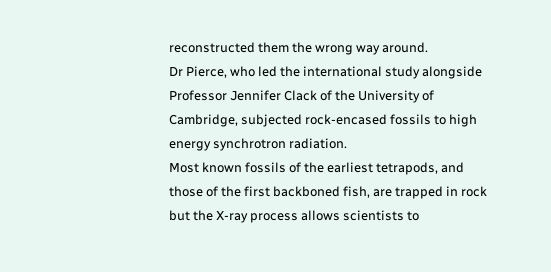reconstructed them the wrong way around.
Dr Pierce, who led the international study alongside Professor Jennifer Clack of the University of Cambridge, subjected rock-encased fossils to high energy synchrotron radiation.
Most known fossils of the earliest tetrapods, and those of the first backboned fish, are trapped in rock but the X-ray process allows scientists to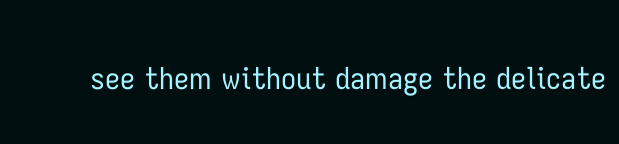see them without damage the delicate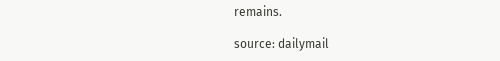remains.

source: dailymail